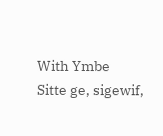With Ymbe
Sitte ge, sigewif,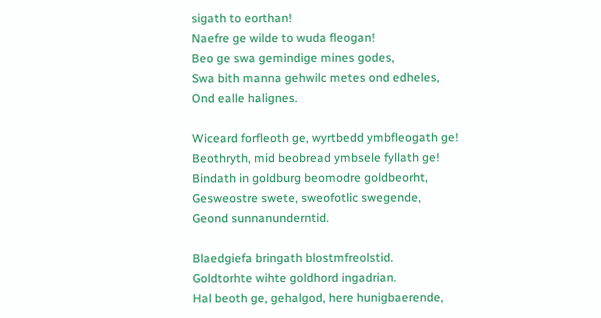sigath to eorthan!
Naefre ge wilde to wuda fleogan!
Beo ge swa gemindige mines godes,
Swa bith manna gehwilc metes ond edheles,
Ond ealle halignes.

Wiceard forfleoth ge, wyrtbedd ymbfleogath ge!
Beothryth, mid beobread ymbsele fyllath ge!
Bindath in goldburg beomodre goldbeorht,
Gesweostre swete, sweofotlic swegende,
Geond sunnanunderntid.

Blaedgiefa bringath blostmfreolstid.
Goldtorhte wihte goldhord ingadrian.
Hal beoth ge, gehalgod, here hunigbaerende,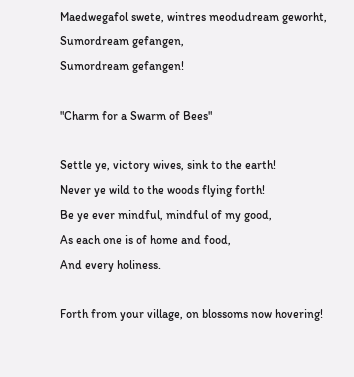Maedwegafol swete, wintres meodudream geworht,
Sumordream gefangen,
Sumordream gefangen!

"Charm for a Swarm of Bees"

Settle ye, victory wives, sink to the earth!
Never ye wild to the woods flying forth!
Be ye ever mindful, mindful of my good,
As each one is of home and food,
And every holiness.

Forth from your village, on blossoms now hovering!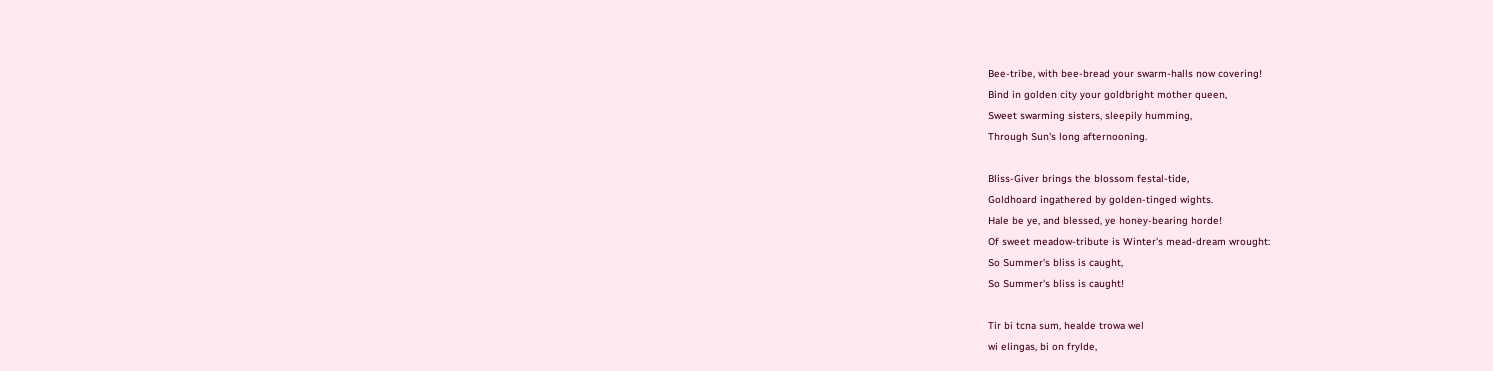Bee-tribe, with bee-bread your swarm-halls now covering!
Bind in golden city your goldbright mother queen,
Sweet swarming sisters, sleepily humming,
Through Sun's long afternooning.

Bliss-Giver brings the blossom festal-tide,
Goldhoard ingathered by golden-tinged wights.
Hale be ye, and blessed, ye honey-bearing horde!
Of sweet meadow-tribute is Winter's mead-dream wrought:
So Summer's bliss is caught,
So Summer's bliss is caught!

Tir bi tcna sum, healde trowa wel
wi elingas, bi on frylde,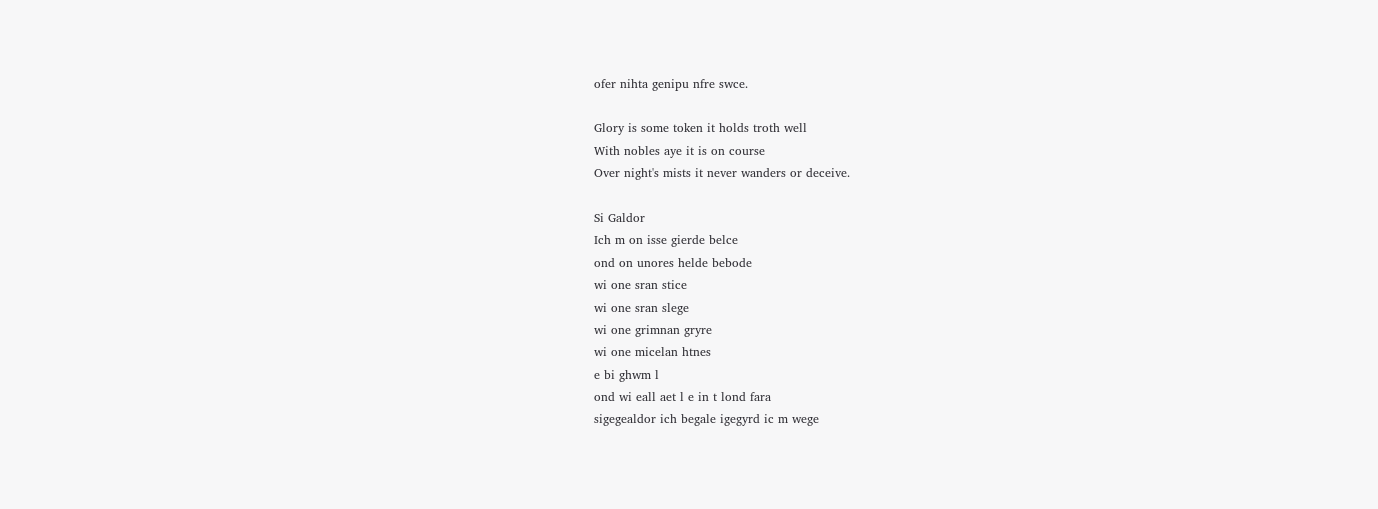ofer nihta genipu nfre swce.

Glory is some token it holds troth well
With nobles aye it is on course
Over night's mists it never wanders or deceive.

Si Galdor
Ich m on isse gierde belce
ond on unores helde bebode
wi one sran stice
wi one sran slege
wi one grimnan gryre
wi one micelan htnes
e bi ghwm l
ond wi eall aet l e in t lond fara
sigegealdor ich begale igegyrd ic m wege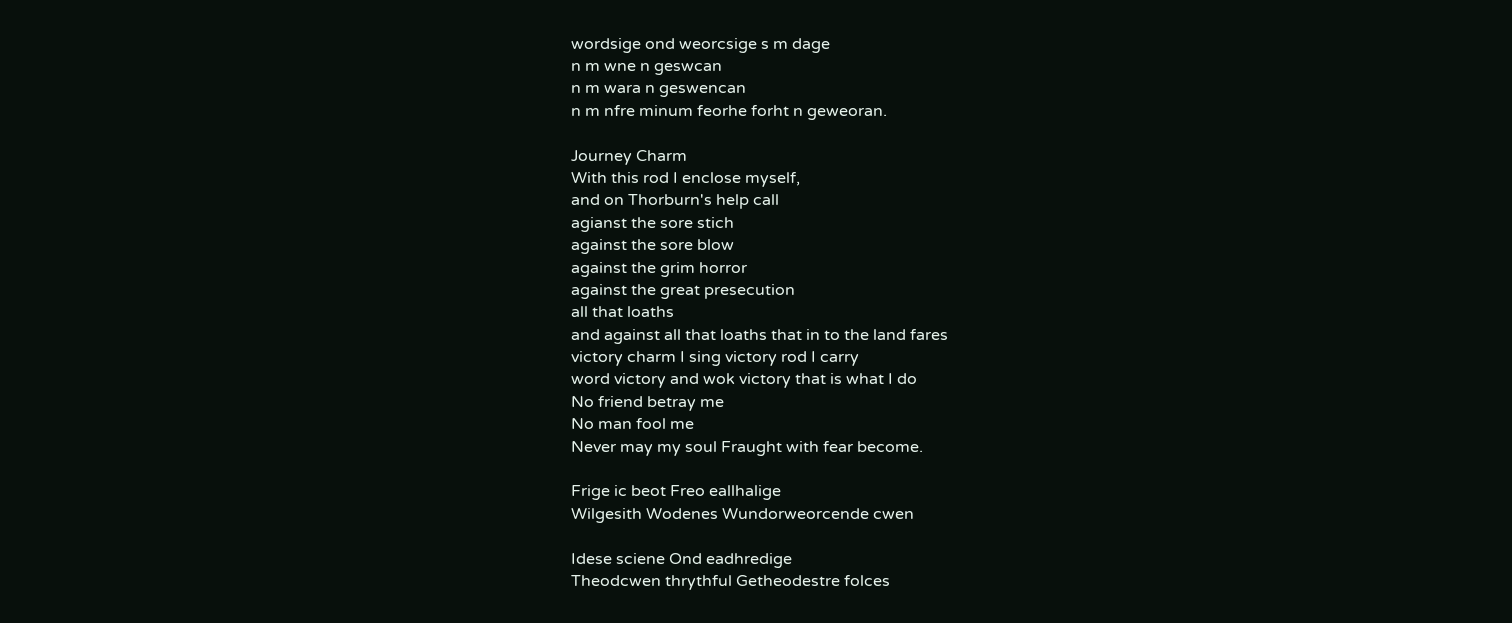wordsige ond weorcsige s m dage
n m wne n geswcan
n m wara n geswencan
n m nfre minum feorhe forht n geweoran.

Journey Charm
With this rod I enclose myself,
and on Thorburn's help call
agianst the sore stich
against the sore blow
against the grim horror
against the great presecution
all that loaths
and against all that loaths that in to the land fares
victory charm I sing victory rod I carry
word victory and wok victory that is what I do
No friend betray me
No man fool me
Never may my soul Fraught with fear become.

Frige ic beot Freo eallhalige
Wilgesith Wodenes Wundorweorcende cwen

Idese sciene Ond eadhredige
Theodcwen thrythful Getheodestre folces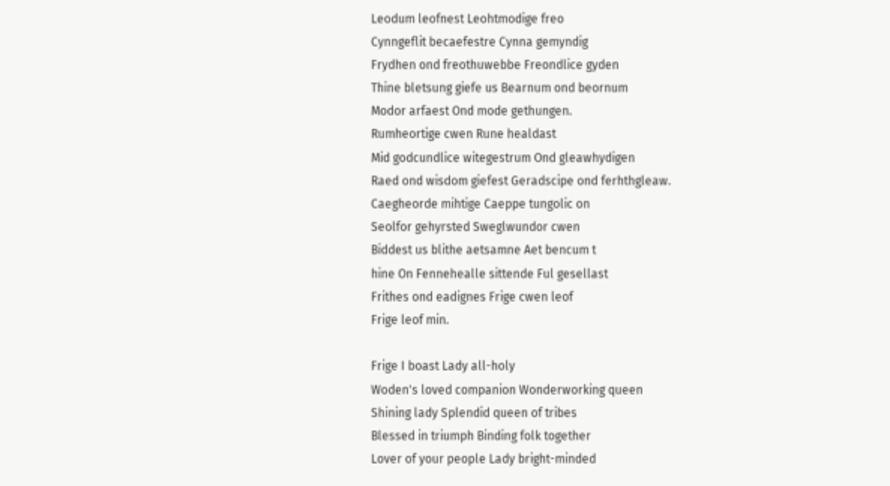Leodum leofnest Leohtmodige freo
Cynngeflit becaefestre Cynna gemyndig
Frydhen ond freothuwebbe Freondlice gyden
Thine bletsung giefe us Bearnum ond beornum
Modor arfaest Ond mode gethungen.
Rumheortige cwen Rune healdast
Mid godcundlice witegestrum Ond gleawhydigen
Raed ond wisdom giefest Geradscipe ond ferhthgleaw.
Caegheorde mihtige Caeppe tungolic on
Seolfor gehyrsted Sweglwundor cwen
Biddest us blithe aetsamne Aet bencum t
hine On Fennehealle sittende Ful gesellast
Frithes ond eadignes Frige cwen leof
Frige leof min.

Frige I boast Lady all-holy
Woden's loved companion Wonderworking queen
Shining lady Splendid queen of tribes
Blessed in triumph Binding folk together
Lover of your people Lady bright-minded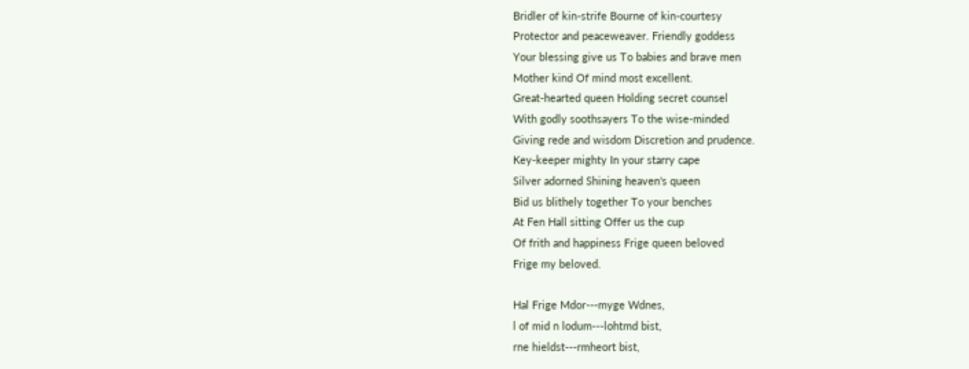Bridler of kin-strife Bourne of kin-courtesy
Protector and peaceweaver. Friendly goddess
Your blessing give us To babies and brave men
Mother kind Of mind most excellent.
Great-hearted queen Holding secret counsel
With godly soothsayers To the wise-minded
Giving rede and wisdom Discretion and prudence.
Key-keeper mighty In your starry cape
Silver adorned Shining heaven's queen
Bid us blithely together To your benches
At Fen Hall sitting Offer us the cup
Of frith and happiness Frige queen beloved
Frige my beloved.

Hal Frige Mdor---myge Wdnes,
l of mid n lodum---lohtmd bist,
rne hieldst---rmheort bist,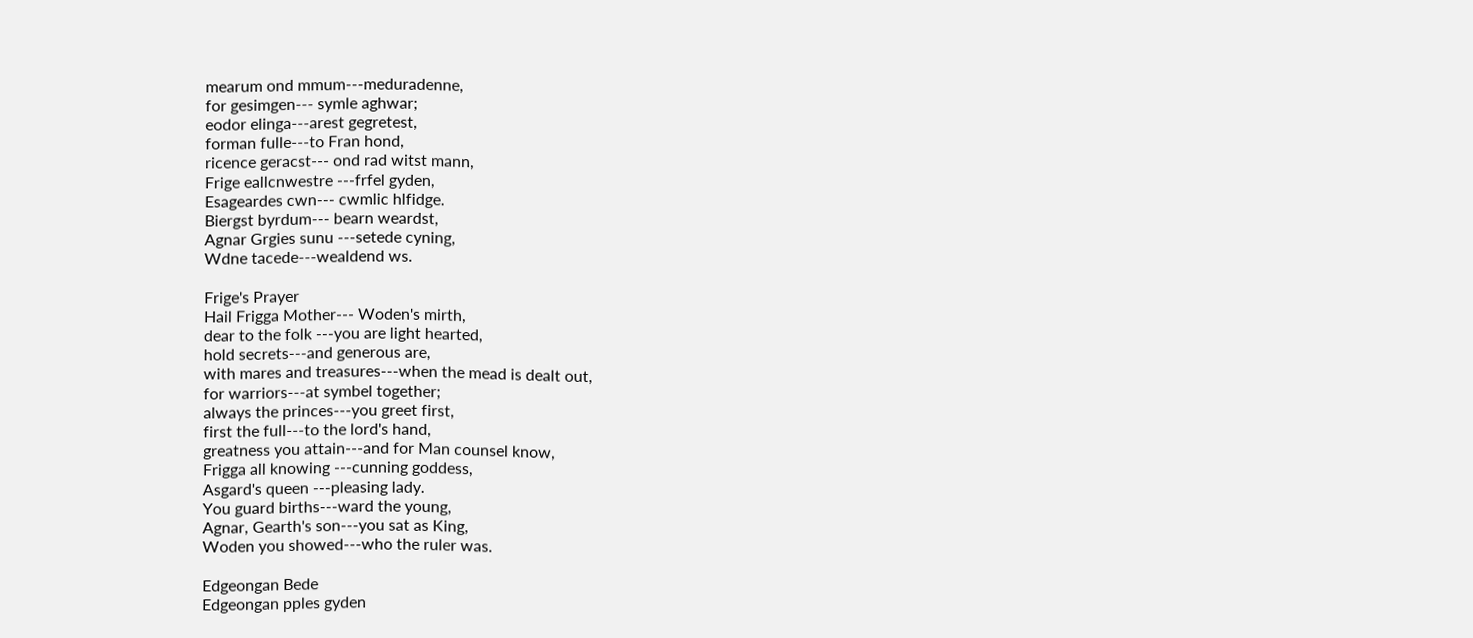mearum ond mmum---meduradenne,
for gesimgen--- symle aghwar;
eodor elinga---arest gegretest,
forman fulle---to Fran hond,
ricence geracst--- ond rad witst mann,
Frige eallcnwestre ---frfel gyden,
Esageardes cwn--- cwmlic hlfidge.
Biergst byrdum--- bearn weardst,
Agnar Grgies sunu ---setede cyning,
Wdne tacede---wealdend ws.

Frige's Prayer
Hail Frigga Mother--- Woden's mirth,
dear to the folk ---you are light hearted,
hold secrets---and generous are,
with mares and treasures---when the mead is dealt out,
for warriors---at symbel together;
always the princes---you greet first,
first the full---to the lord's hand,
greatness you attain---and for Man counsel know,
Frigga all knowing ---cunning goddess,
Asgard's queen ---pleasing lady.
You guard births---ward the young,
Agnar, Gearth's son---you sat as King,
Woden you showed---who the ruler was.

Edgeongan Bede
Edgeongan pples gyden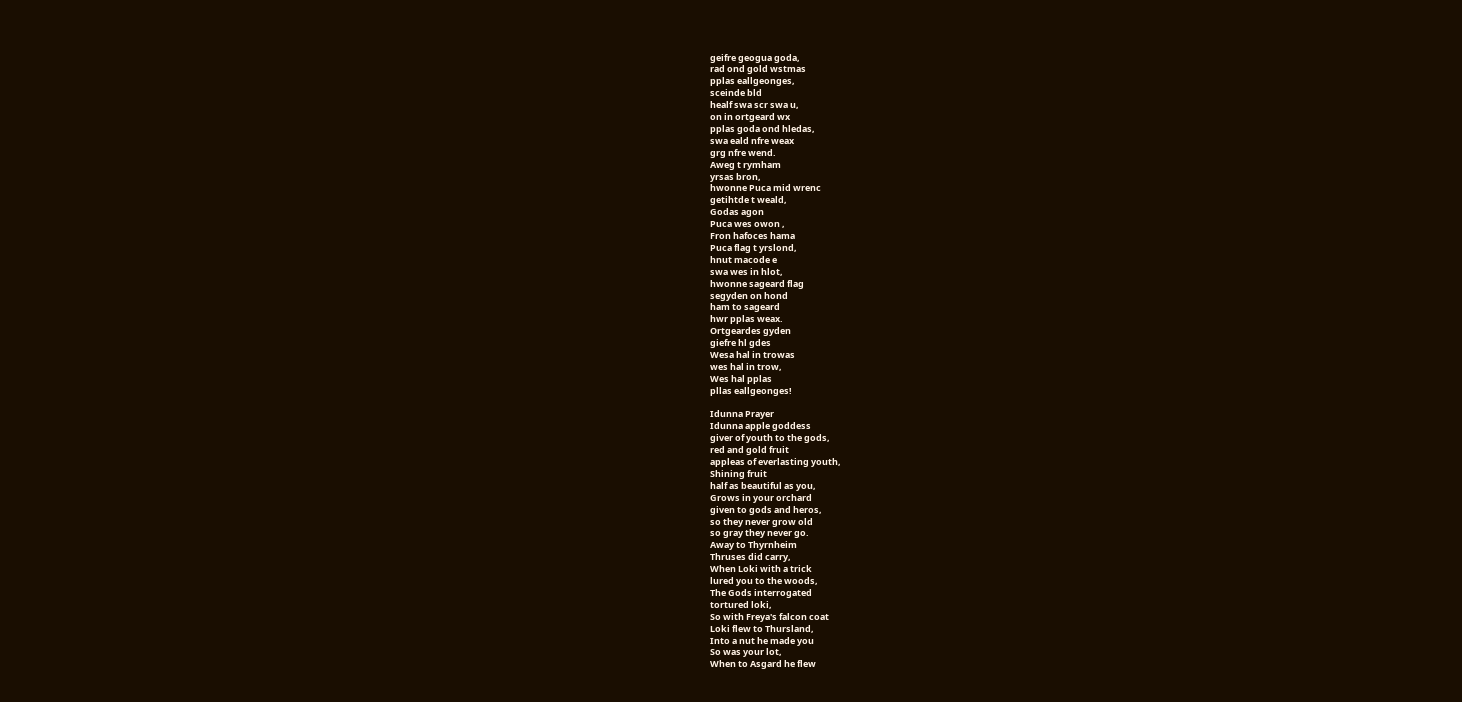geifre geogua goda,
rad ond gold wstmas
pplas eallgeonges,
sceinde bld
healf swa scr swa u,
on in ortgeard wx
pplas goda ond hledas,
swa eald nfre weax
grg nfre wend.
Aweg t rymham
yrsas bron,
hwonne Puca mid wrenc
getihtde t weald,
Godas agon
Puca wes owon ,
Fron hafoces hama
Puca flag t yrslond,
hnut macode e
swa wes in hlot,
hwonne sageard flag
segyden on hond
ham to sageard
hwr pplas weax.
Ortgeardes gyden
giefre hl gdes
Wesa hal in trowas
wes hal in trow,
Wes hal pplas
pllas eallgeonges!

Idunna Prayer
Idunna apple goddess
giver of youth to the gods,
red and gold fruit
appleas of everlasting youth,
Shining fruit
half as beautiful as you,
Grows in your orchard
given to gods and heros,
so they never grow old
so gray they never go.
Away to Thyrnheim
Thruses did carry,
When Loki with a trick
lured you to the woods,
The Gods interrogated
tortured loki,
So with Freya's falcon coat
Loki flew to Thursland,
Into a nut he made you
So was your lot,
When to Asgard he flew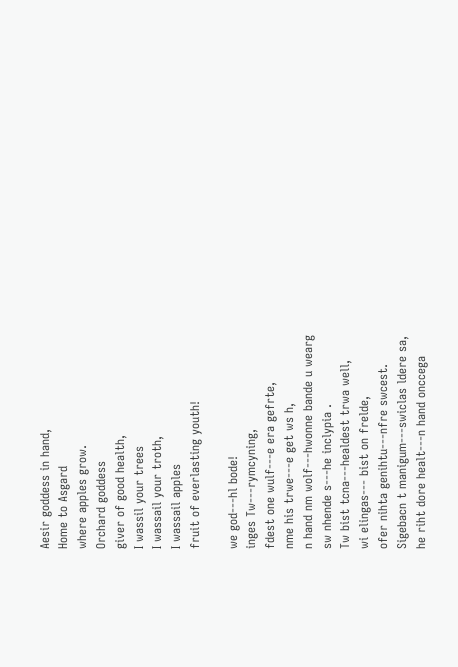Aesir goddess in hand,
Home to Asgard
where apples grow.
Orchard goddess
giver of good health,
I wassil your trees
I wassail your troth,
I wassail apples
fruit of everlasting youth!

we god---hl bode!
inges Tw---rymcyning,
fdest one wulf---e era gefrte,
nme his trwe---e get ws h,
n hand nm wolf---hwonne bande u wearg
sw nhende s---he inclypia .
Tw bist tcna---healdest trwa well,
wi elingas--- bist on frelde,
ofer nihta genihtu---nfre swcest.
Sigebacn t manigum---swiclas ldere sa,
he riht dore healt---n hand onccega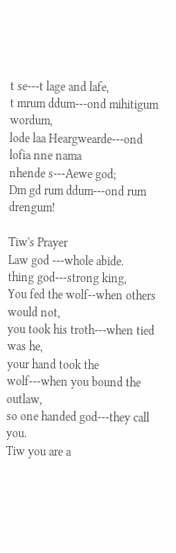t se---t lage and lafe,
t mrum ddum---ond mihitigum wordum,
lode laa Heargwearde---ond lofia nne nama
nhende s---Aewe god;
Dm gd rum ddum---ond rum drengum!

Tiw's Prayer
Law god ---whole abide.
thing god---strong king,
You fed the wolf--when others would not,
you took his troth---when tied was he,
your hand took the wolf---when you bound the outlaw,
so one handed god---they call you.
Tiw you are a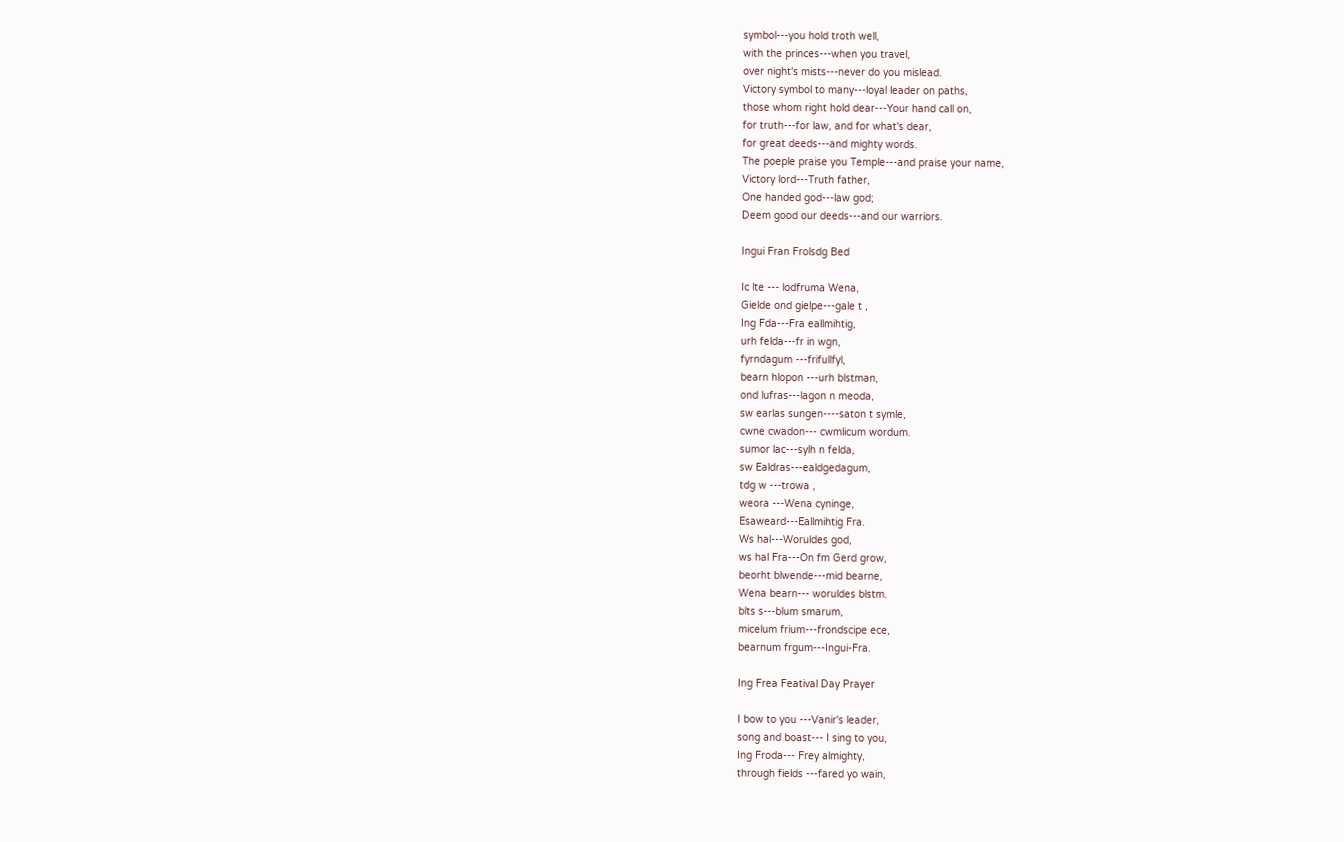symbol---you hold troth well,
with the princes---when you travel,
over night's mists---never do you mislead.
Victory symbol to many---loyal leader on paths,
those whom right hold dear---Your hand call on,
for truth---for law, and for what's dear,
for great deeds---and mighty words.
The poeple praise you Temple---and praise your name,
Victory lord---Truth father,
One handed god---law god;
Deem good our deeds---and our warriors.

Ingui Fran Frolsdg Bed

Ic lte --- lodfruma Wena,
Gielde ond gielpe---gale t ,
Ing Fda---Fra eallmihtig,
urh felda---fr in wgn,
fyrndagum ---frifullfyl,
bearn hlopon ---urh blstman,
ond lufras---lagon n meoda,
sw earlas sungen----saton t symle,
cwne cwadon--- cwmlicum wordum.
sumor lac---sylh n felda,
sw Ealdras---ealdgedagum,
tdg w ---trowa ,
weora ---Wena cyninge,
Esaweard---Eallmihtig Fra.
Ws hal---Woruldes god,
ws hal Fra---On fm Gerd grow,
beorht blwende---mid bearne,
Wena bearn--- woruldes blstm.
blts s---blum smarum,
micelum frium---frondscipe ece,
bearnum frgum---Ingui-Fra.

Ing Frea Featival Day Prayer

I bow to you ---Vanir's leader,
song and boast--- I sing to you,
Ing Froda--- Frey almighty,
through fields ---fared yo wain,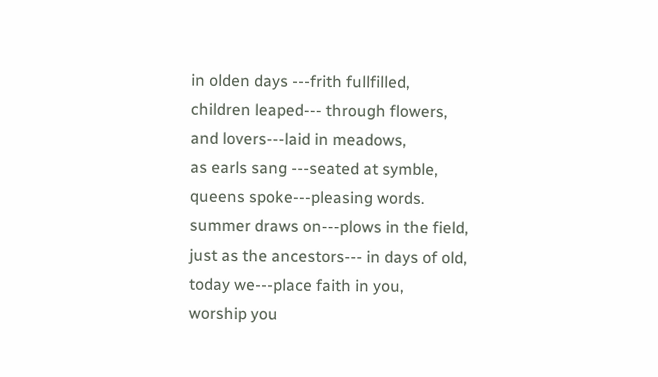in olden days ---frith fullfilled,
children leaped--- through flowers,
and lovers---laid in meadows,
as earls sang ---seated at symble,
queens spoke---pleasing words.
summer draws on---plows in the field,
just as the ancestors--- in days of old,
today we---place faith in you,
worship you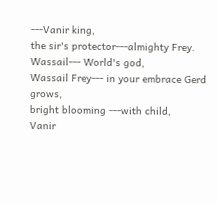---Vanir king,
the sir's protector---almighty Frey.
Wassail--- World's god,
Wassail Frey--- in your embrace Gerd grows,
bright blooming ---with child,
Vanir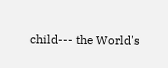child--- the World's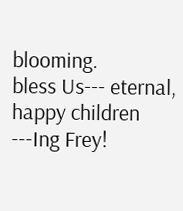blooming.
bless Us--- eternal,
happy children ---Ing Frey!